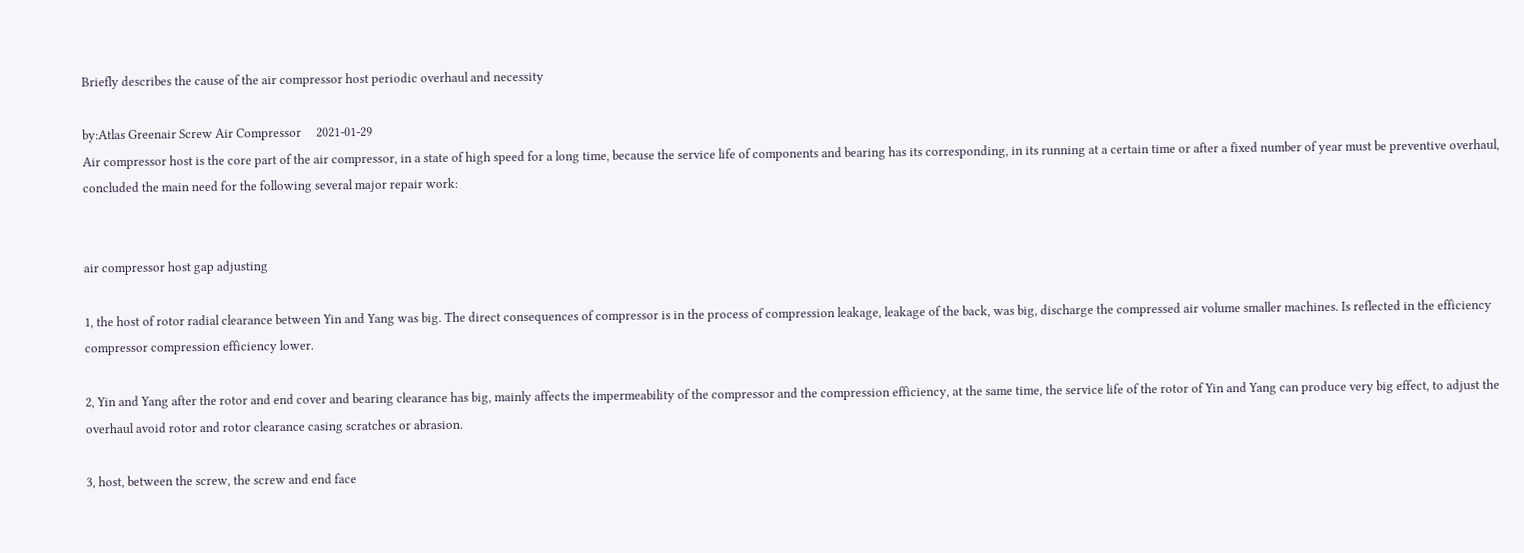Briefly describes the cause of the air compressor host periodic overhaul and necessity

by:Atlas Greenair Screw Air Compressor     2021-01-29
Air compressor host is the core part of the air compressor, in a state of high speed for a long time, because the service life of components and bearing has its corresponding, in its running at a certain time or after a fixed number of year must be preventive overhaul, concluded the main need for the following several major repair work:


air compressor host gap adjusting

1, the host of rotor radial clearance between Yin and Yang was big. The direct consequences of compressor is in the process of compression leakage, leakage of the back, was big, discharge the compressed air volume smaller machines. Is reflected in the efficiency compressor compression efficiency lower.

2, Yin and Yang after the rotor and end cover and bearing clearance has big, mainly affects the impermeability of the compressor and the compression efficiency, at the same time, the service life of the rotor of Yin and Yang can produce very big effect, to adjust the overhaul avoid rotor and rotor clearance casing scratches or abrasion.

3, host, between the screw, the screw and end face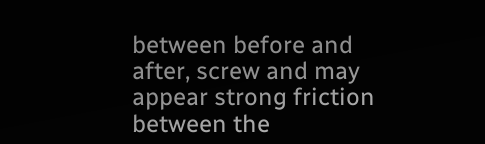between before and after, screw and may appear strong friction between the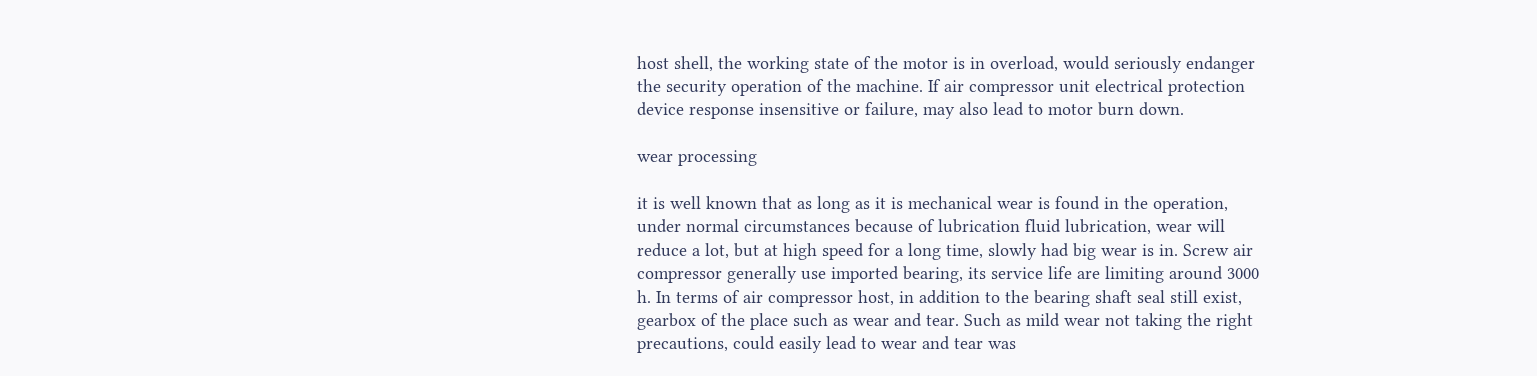host shell, the working state of the motor is in overload, would seriously endanger the security operation of the machine. If air compressor unit electrical protection device response insensitive or failure, may also lead to motor burn down.

wear processing

it is well known that as long as it is mechanical wear is found in the operation, under normal circumstances because of lubrication fluid lubrication, wear will reduce a lot, but at high speed for a long time, slowly had big wear is in. Screw air compressor generally use imported bearing, its service life are limiting around 3000 h. In terms of air compressor host, in addition to the bearing shaft seal still exist, gearbox of the place such as wear and tear. Such as mild wear not taking the right precautions, could easily lead to wear and tear was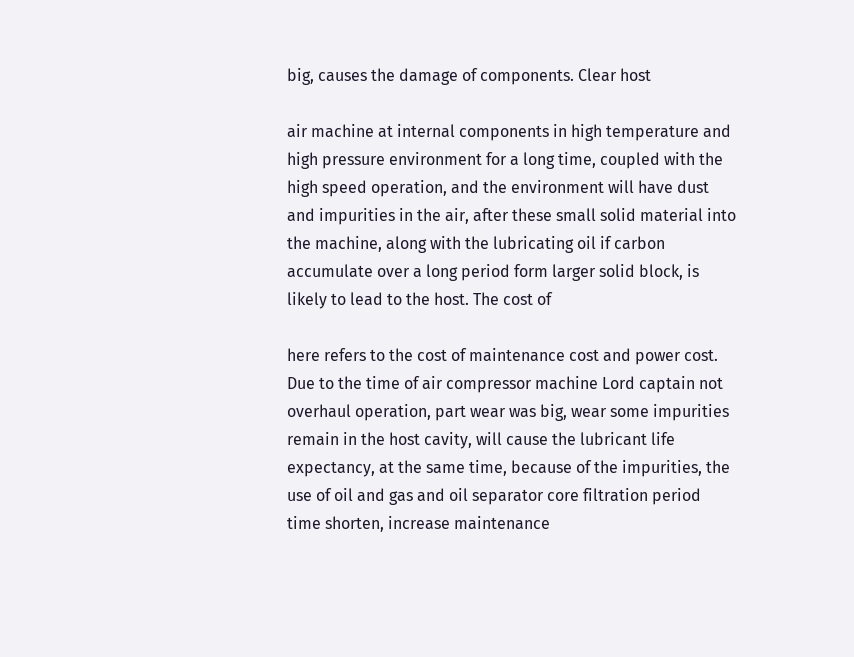big, causes the damage of components. Clear host

air machine at internal components in high temperature and high pressure environment for a long time, coupled with the high speed operation, and the environment will have dust and impurities in the air, after these small solid material into the machine, along with the lubricating oil if carbon accumulate over a long period form larger solid block, is likely to lead to the host. The cost of

here refers to the cost of maintenance cost and power cost. Due to the time of air compressor machine Lord captain not overhaul operation, part wear was big, wear some impurities remain in the host cavity, will cause the lubricant life expectancy, at the same time, because of the impurities, the use of oil and gas and oil separator core filtration period time shorten, increase maintenance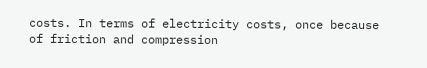costs. In terms of electricity costs, once because of friction and compression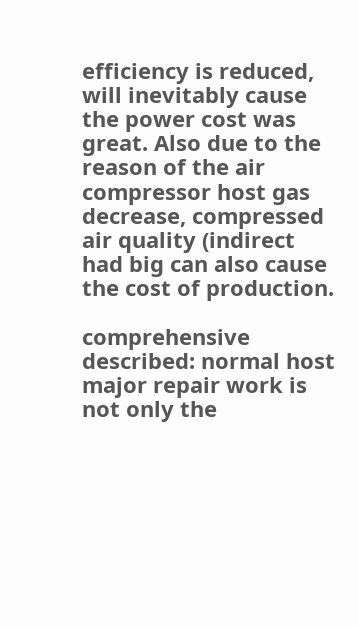efficiency is reduced, will inevitably cause the power cost was great. Also due to the reason of the air compressor host gas decrease, compressed air quality (indirect had big can also cause the cost of production.

comprehensive described: normal host major repair work is not only the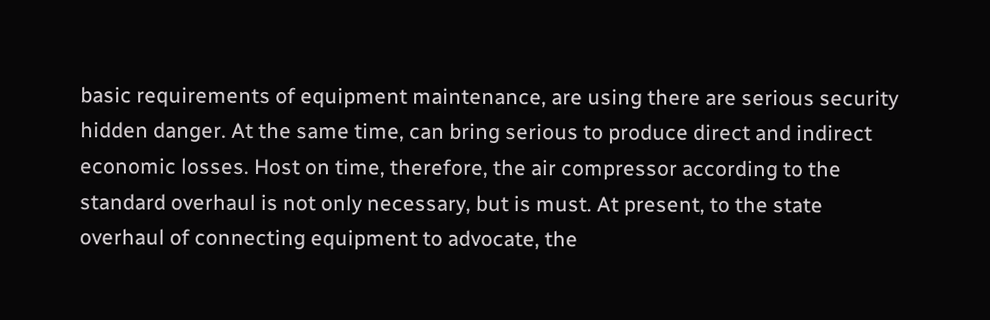basic requirements of equipment maintenance, are using there are serious security hidden danger. At the same time, can bring serious to produce direct and indirect economic losses. Host on time, therefore, the air compressor according to the standard overhaul is not only necessary, but is must. At present, to the state overhaul of connecting equipment to advocate, the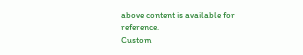above content is available for reference.
Custom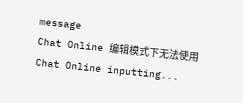message
Chat Online 编辑模式下无法使用
Chat Online inputting...